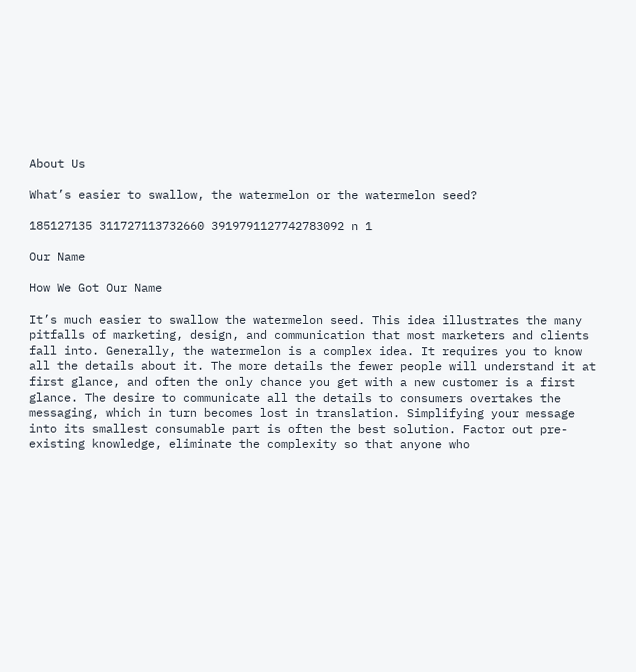About Us

What’s easier to swallow, the watermelon or the watermelon seed?

185127135 311727113732660 3919791127742783092 n 1

Our Name

How We Got Our Name

It’s much easier to swallow the watermelon seed. This idea illustrates the many pitfalls of marketing, design, and communication that most marketers and clients fall into. Generally, the watermelon is a complex idea. It requires you to know all the details about it. The more details the fewer people will understand it at first glance, and often the only chance you get with a new customer is a first glance. The desire to communicate all the details to consumers overtakes the messaging, which in turn becomes lost in translation. Simplifying your message into its smallest consumable part is often the best solution. Factor out pre-existing knowledge, eliminate the complexity so that anyone who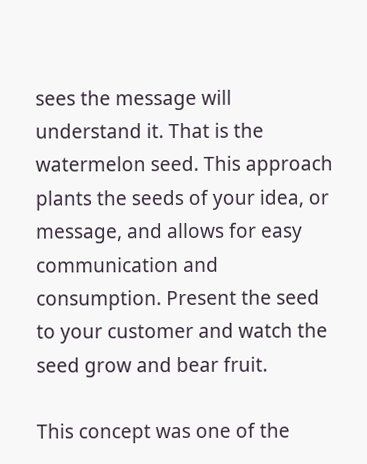sees the message will understand it. That is the watermelon seed. This approach plants the seeds of your idea, or message, and allows for easy communication and consumption. Present the seed to your customer and watch the seed grow and bear fruit.

This concept was one of the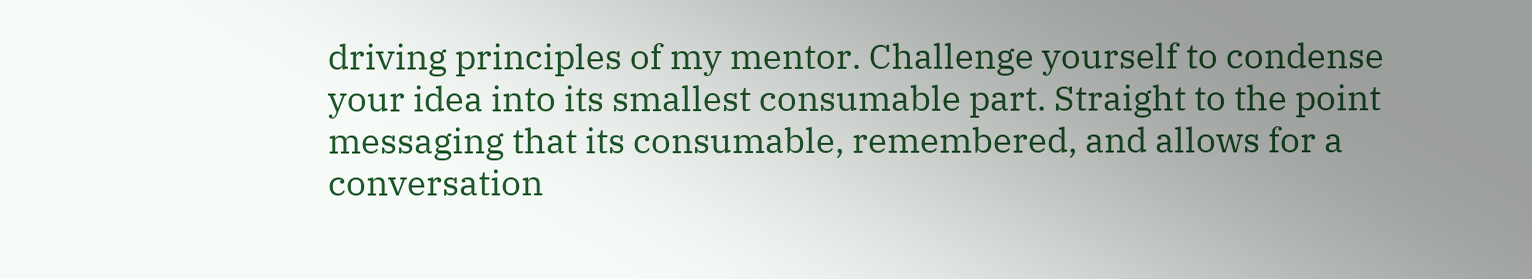driving principles of my mentor. Challenge yourself to condense your idea into its smallest consumable part. Straight to the point messaging that its consumable, remembered, and allows for a conversation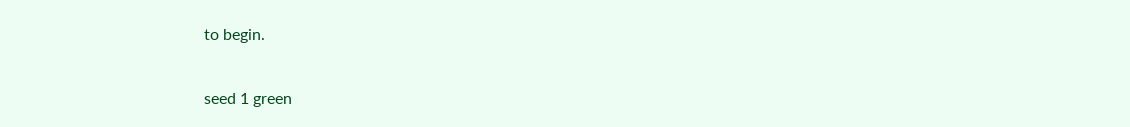to begin.

seed 1 green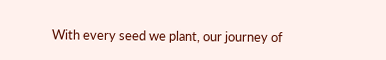With every seed we plant, our journey of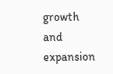growth and expansion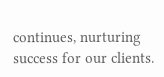continues, nurturing success for our clients.